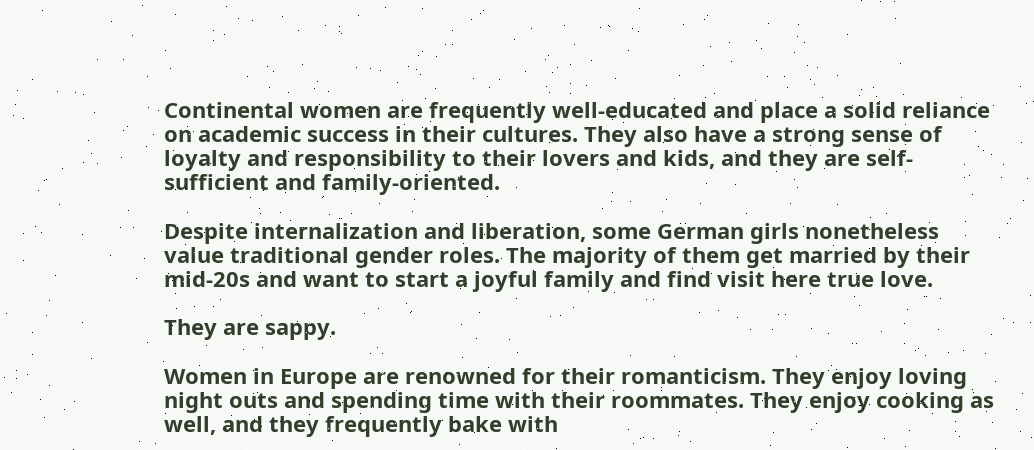Continental women are frequently well-educated and place a solid reliance on academic success in their cultures. They also have a strong sense of loyalty and responsibility to their lovers and kids, and they are self-sufficient and family-oriented.

Despite internalization and liberation, some German girls nonetheless value traditional gender roles. The majority of them get married by their mid-20s and want to start a joyful family and find visit here true love.

They are sappy.

Women in Europe are renowned for their romanticism. They enjoy loving night outs and spending time with their roommates. They enjoy cooking as well, and they frequently bake with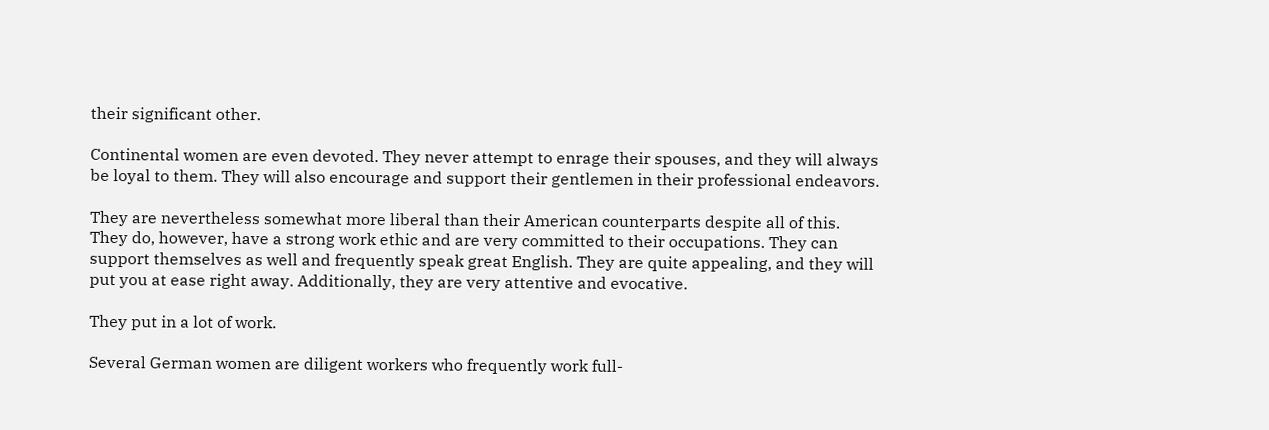their significant other.

Continental women are even devoted. They never attempt to enrage their spouses, and they will always be loyal to them. They will also encourage and support their gentlemen in their professional endeavors.

They are nevertheless somewhat more liberal than their American counterparts despite all of this. They do, however, have a strong work ethic and are very committed to their occupations. They can support themselves as well and frequently speak great English. They are quite appealing, and they will put you at ease right away. Additionally, they are very attentive and evocative.

They put in a lot of work.

Several German women are diligent workers who frequently work full-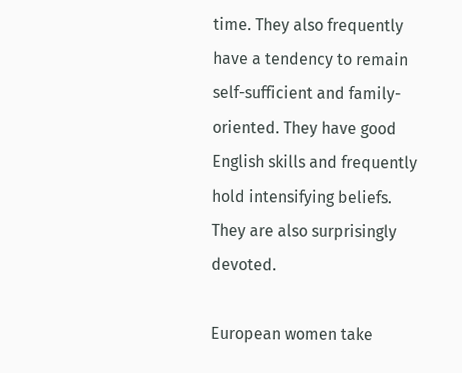time. They also frequently have a tendency to remain self-sufficient and family-oriented. They have good English skills and frequently hold intensifying beliefs. They are also surprisingly devoted.

European women take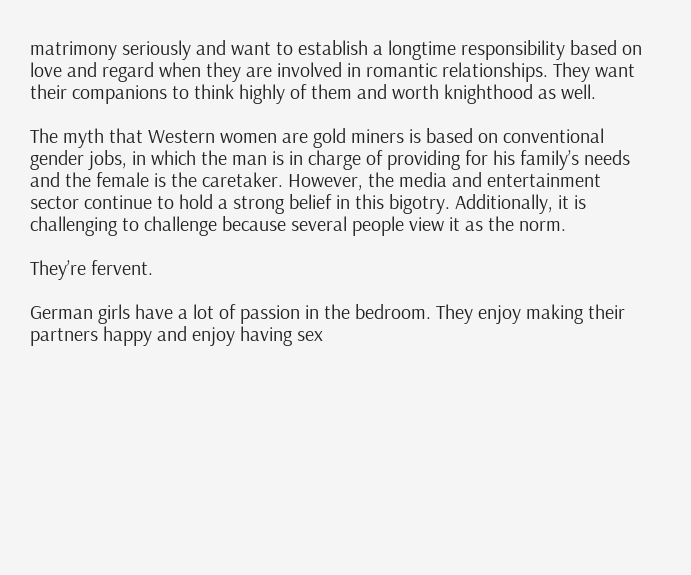matrimony seriously and want to establish a longtime responsibility based on love and regard when they are involved in romantic relationships. They want their companions to think highly of them and worth knighthood as well.

The myth that Western women are gold miners is based on conventional gender jobs, in which the man is in charge of providing for his family’s needs and the female is the caretaker. However, the media and entertainment sector continue to hold a strong belief in this bigotry. Additionally, it is challenging to challenge because several people view it as the norm.

They’re fervent.

German girls have a lot of passion in the bedroom. They enjoy making their partners happy and enjoy having sex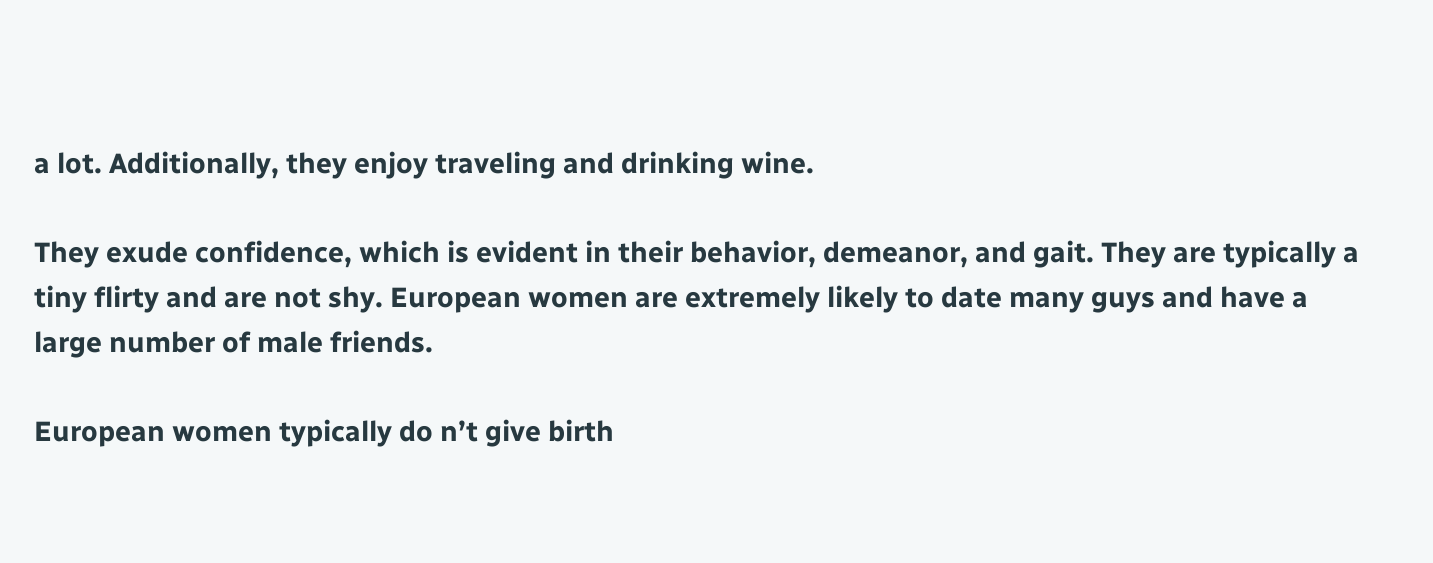a lot. Additionally, they enjoy traveling and drinking wine.

They exude confidence, which is evident in their behavior, demeanor, and gait. They are typically a tiny flirty and are not shy. European women are extremely likely to date many guys and have a large number of male friends.

European women typically do n’t give birth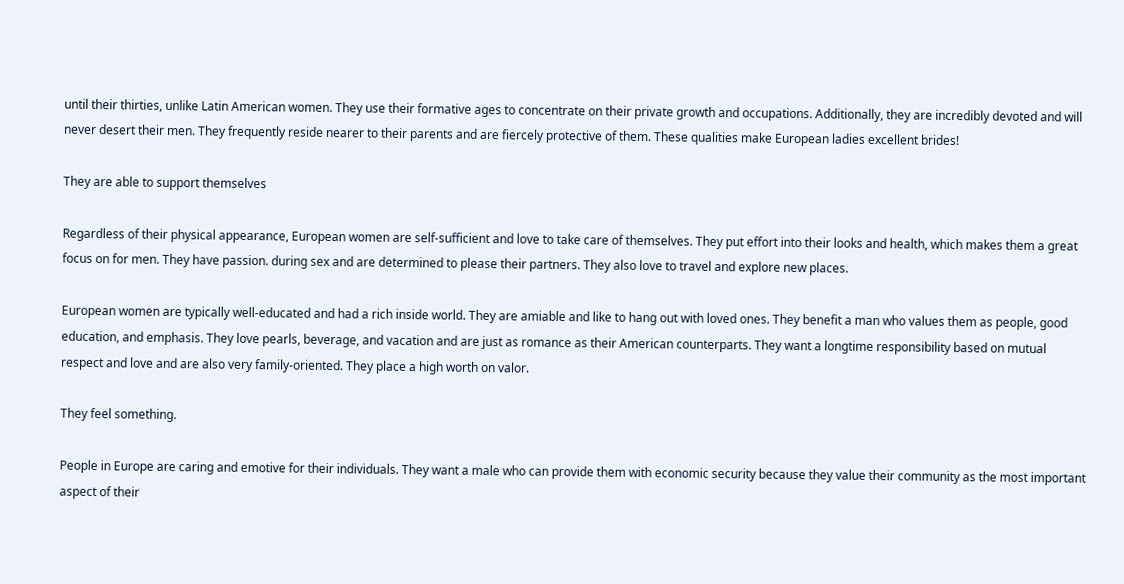until their thirties, unlike Latin American women. They use their formative ages to concentrate on their private growth and occupations. Additionally, they are incredibly devoted and will never desert their men. They frequently reside nearer to their parents and are fiercely protective of them. These qualities make European ladies excellent brides!

They are able to support themselves

Regardless of their physical appearance, European women are self-sufficient and love to take care of themselves. They put effort into their looks and health, which makes them a great focus on for men. They have passion. during sex and are determined to please their partners. They also love to travel and explore new places.

European women are typically well-educated and had a rich inside world. They are amiable and like to hang out with loved ones. They benefit a man who values them as people, good education, and emphasis. They love pearls, beverage, and vacation and are just as romance as their American counterparts. They want a longtime responsibility based on mutual respect and love and are also very family-oriented. They place a high worth on valor.

They feel something.

People in Europe are caring and emotive for their individuals. They want a male who can provide them with economic security because they value their community as the most important aspect of their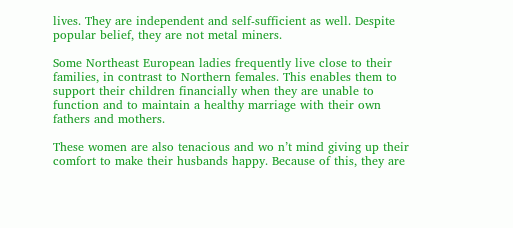lives. They are independent and self-sufficient as well. Despite popular belief, they are not metal miners.

Some Northeast European ladies frequently live close to their families, in contrast to Northern females. This enables them to support their children financially when they are unable to function and to maintain a healthy marriage with their own fathers and mothers.

These women are also tenacious and wo n’t mind giving up their comfort to make their husbands happy. Because of this, they are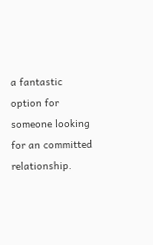a fantastic option for someone looking for an committed relationship.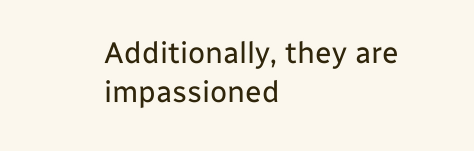Additionally, they are impassioned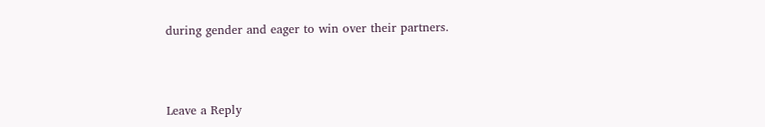during gender and eager to win over their partners.



Leave a Reply